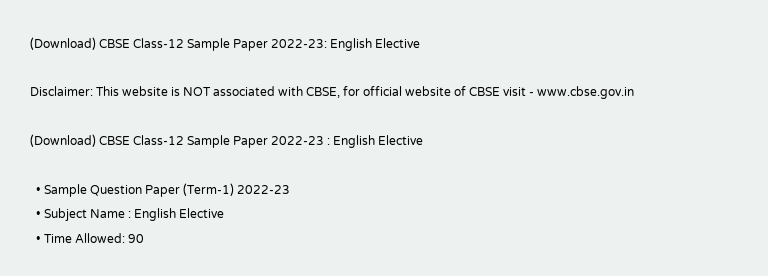(Download) CBSE Class-12 Sample Paper 2022-23: English Elective

Disclaimer: This website is NOT associated with CBSE, for official website of CBSE visit - www.cbse.gov.in

(Download) CBSE Class-12 Sample Paper 2022-23 : English Elective

  • Sample Question Paper (Term-1) 2022-23
  • Subject Name : English Elective
  • Time Allowed: 90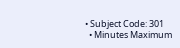• Subject Code: 301
  • Minutes Maximum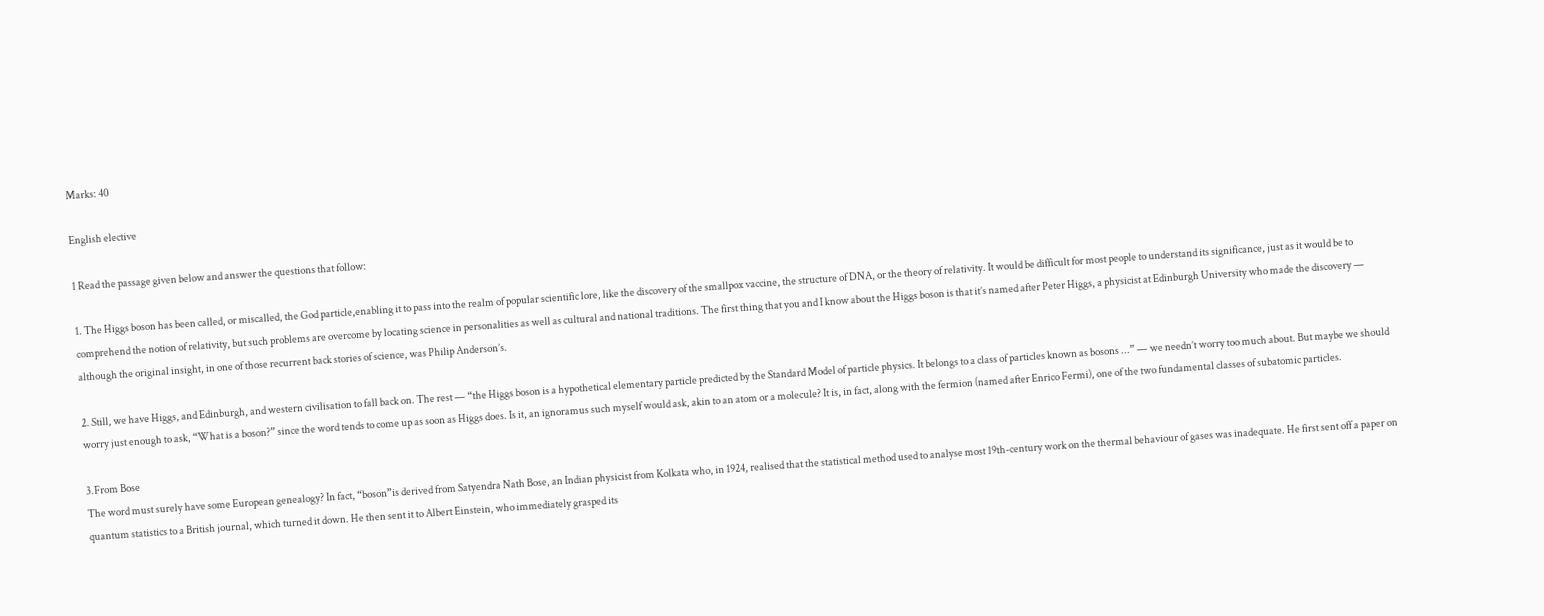Marks: 40

English elective

1 Read the passage given below and answer the questions that follow:

1. The Higgs boson has been called, or miscalled, the God particle,enabling it to pass into the realm of popular scientific lore, like the discovery of the smallpox vaccine, the structure of DNA, or the theory of relativity. It would be difficult for most people to understand its significance, just as it would be to comprehend the notion of relativity, but such problems are overcome by locating science in personalities as well as cultural and national traditions. The first thing that you and I know about the Higgs boson is that it’s named after Peter Higgs, a physicist at Edinburgh University who made the discovery — although the original insight, in one of those recurrent back stories of science, was Philip Anderson’s.

2. Still, we have Higgs, and Edinburgh, and western civilisation to fall back on. The rest — “the Higgs boson is a hypothetical elementary particle predicted by the Standard Model of particle physics. It belongs to a class of particles known as bosons ...” — we needn’t worry too much about. But maybe we should worry just enough to ask, “What is a boson?” since the word tends to come up as soon as Higgs does. Is it, an ignoramus such myself would ask, akin to an atom or a molecule? It is, in fact, along with the fermion (named after Enrico Fermi), one of the two fundamental classes of subatomic particles.

3.From Bose
The word must surely have some European genealogy? In fact, “boson”is derived from Satyendra Nath Bose, an Indian physicist from Kolkata who, in 1924, realised that the statistical method used to analyse most 19th-century work on the thermal behaviour of gases was inadequate. He first sent off a paper on quantum statistics to a British journal, which turned it down. He then sent it to Albert Einstein, who immediately grasped its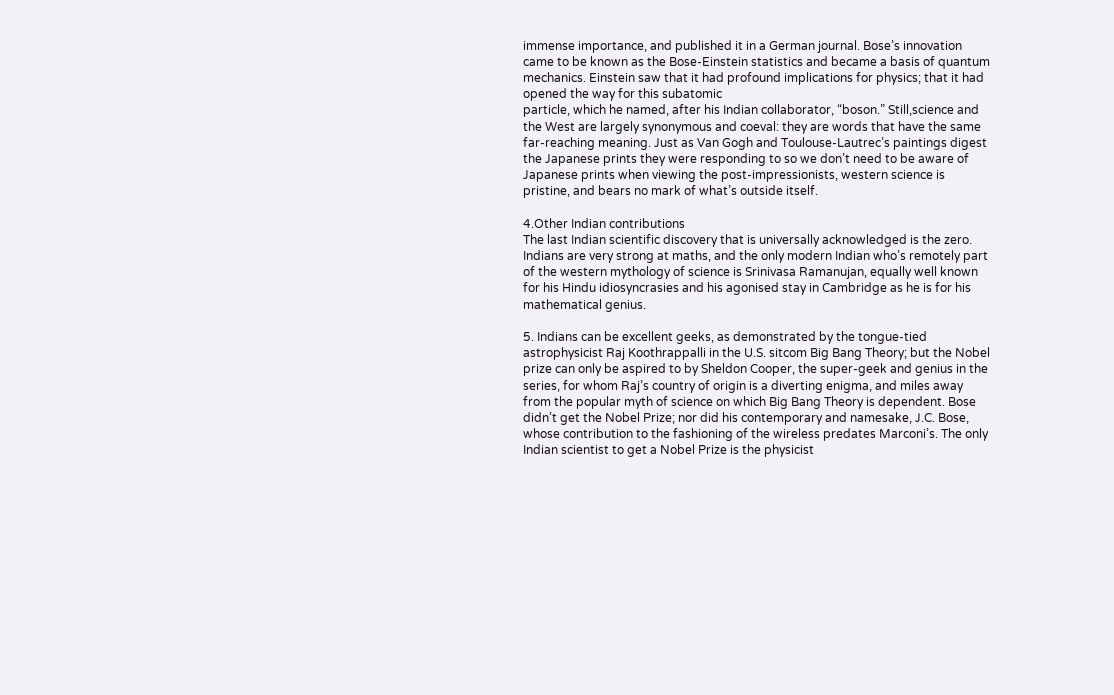immense importance, and published it in a German journal. Bose’s innovation came to be known as the Bose-Einstein statistics and became a basis of quantum mechanics. Einstein saw that it had profound implications for physics; that it had opened the way for this subatomic
particle, which he named, after his Indian collaborator, “boson.” Still,science and the West are largely synonymous and coeval: they are words that have the same far-reaching meaning. Just as Van Gogh and Toulouse-Lautrec’s paintings digest the Japanese prints they were responding to so we don’t need to be aware of Japanese prints when viewing the post-impressionists, western science is pristine, and bears no mark of what’s outside itself.

4.Other Indian contributions
The last Indian scientific discovery that is universally acknowledged is the zero. Indians are very strong at maths, and the only modern Indian who’s remotely part of the western mythology of science is Srinivasa Ramanujan, equally well known for his Hindu idiosyncrasies and his agonised stay in Cambridge as he is for his mathematical genius.

5. Indians can be excellent geeks, as demonstrated by the tongue-tied
astrophysicist Raj Koothrappalli in the U.S. sitcom Big Bang Theory; but the Nobel prize can only be aspired to by Sheldon Cooper, the super-geek and genius in the series, for whom Raj’s country of origin is a diverting enigma, and miles away from the popular myth of science on which Big Bang Theory is dependent. Bose didn’t get the Nobel Prize; nor did his contemporary and namesake, J.C. Bose, whose contribution to the fashioning of the wireless predates Marconi’s. The only Indian scientist to get a Nobel Prize is the physicist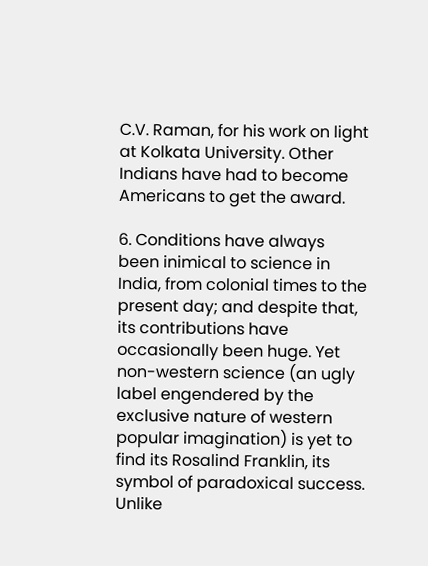C.V. Raman, for his work on light at Kolkata University. Other Indians have had to become Americans to get the award.

6. Conditions have always been inimical to science in India, from colonial times to the present day; and despite that, its contributions have occasionally been huge. Yet non-western science (an ugly label engendered by the exclusive nature of western popular imagination) is yet to find its Rosalind Franklin, its symbol of paradoxical success. Unlike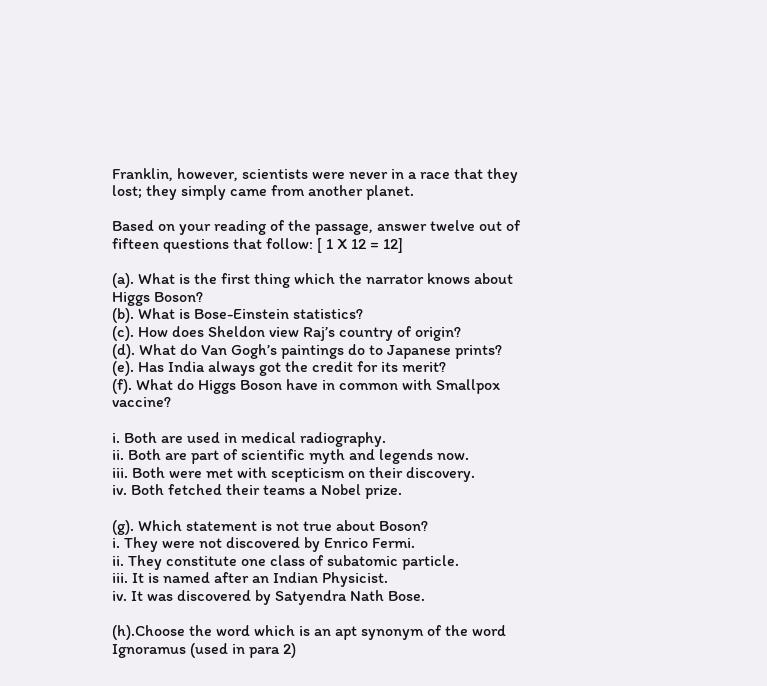Franklin, however, scientists were never in a race that they lost; they simply came from another planet.

Based on your reading of the passage, answer twelve out of fifteen questions that follow: [ 1 X 12 = 12]

(a). What is the first thing which the narrator knows about Higgs Boson?
(b). What is Bose-Einstein statistics?
(c). How does Sheldon view Raj’s country of origin?
(d). What do Van Gogh’s paintings do to Japanese prints?
(e). Has India always got the credit for its merit?
(f). What do Higgs Boson have in common with Smallpox vaccine?

i. Both are used in medical radiography.
ii. Both are part of scientific myth and legends now.
iii. Both were met with scepticism on their discovery.
iv. Both fetched their teams a Nobel prize.

(g). Which statement is not true about Boson?
i. They were not discovered by Enrico Fermi.
ii. They constitute one class of subatomic particle.
iii. It is named after an Indian Physicist.
iv. It was discovered by Satyendra Nath Bose.

(h).Choose the word which is an apt synonym of the word Ignoramus (used in para 2)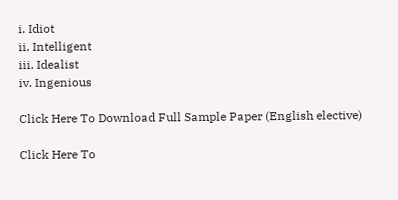i. Idiot
ii. Intelligent
iii. Idealist
iv. Ingenious

Click Here To Download Full Sample Paper (English elective)

Click Here To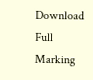Download Full Marking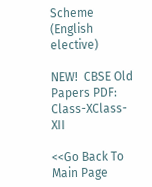Scheme (English elective)

NEW!  CBSE Old Papers PDF: Class-XClass-XII

<<Go Back To Main Page